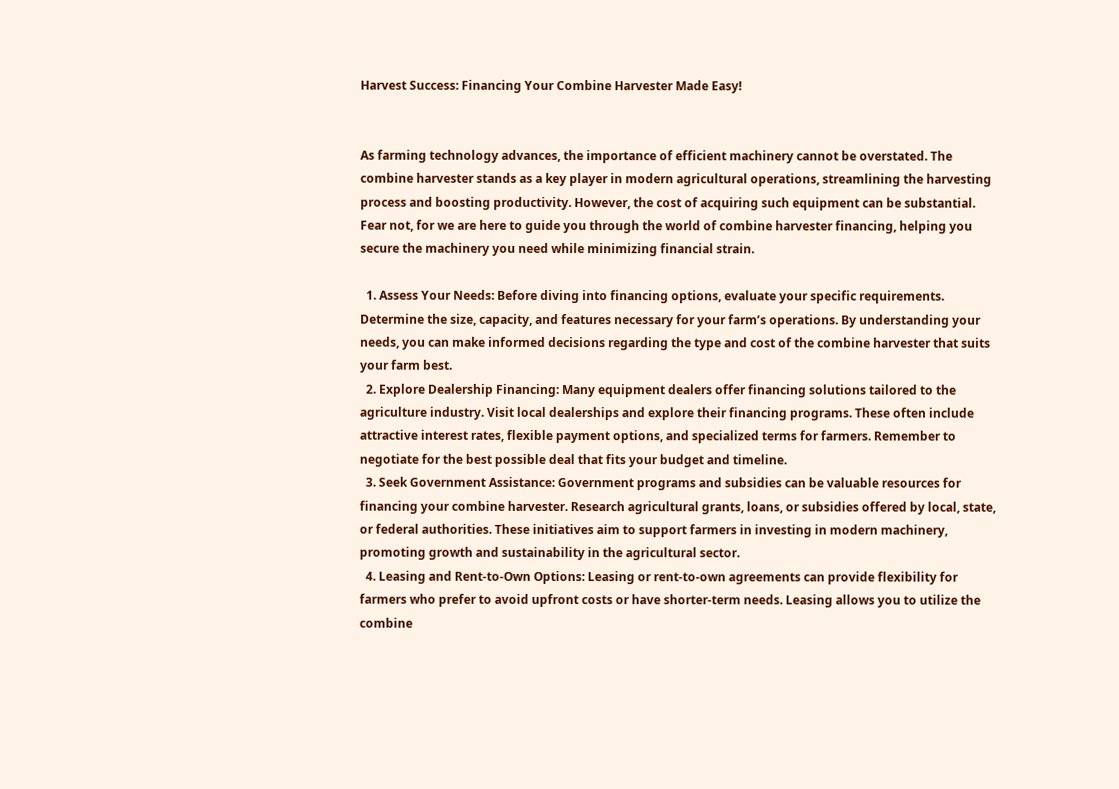Harvest Success: Financing Your Combine Harvester Made Easy!


As farming technology advances, the importance of efficient machinery cannot be overstated. The combine harvester stands as a key player in modern agricultural operations, streamlining the harvesting process and boosting productivity. However, the cost of acquiring such equipment can be substantial. Fear not, for we are here to guide you through the world of combine harvester financing, helping you secure the machinery you need while minimizing financial strain.

  1. Assess Your Needs: Before diving into financing options, evaluate your specific requirements. Determine the size, capacity, and features necessary for your farm’s operations. By understanding your needs, you can make informed decisions regarding the type and cost of the combine harvester that suits your farm best.
  2. Explore Dealership Financing: Many equipment dealers offer financing solutions tailored to the agriculture industry. Visit local dealerships and explore their financing programs. These often include attractive interest rates, flexible payment options, and specialized terms for farmers. Remember to negotiate for the best possible deal that fits your budget and timeline.
  3. Seek Government Assistance: Government programs and subsidies can be valuable resources for financing your combine harvester. Research agricultural grants, loans, or subsidies offered by local, state, or federal authorities. These initiatives aim to support farmers in investing in modern machinery, promoting growth and sustainability in the agricultural sector.
  4. Leasing and Rent-to-Own Options: Leasing or rent-to-own agreements can provide flexibility for farmers who prefer to avoid upfront costs or have shorter-term needs. Leasing allows you to utilize the combine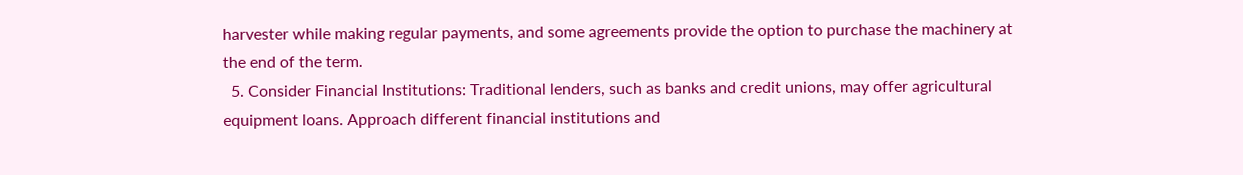harvester while making regular payments, and some agreements provide the option to purchase the machinery at the end of the term.
  5. Consider Financial Institutions: Traditional lenders, such as banks and credit unions, may offer agricultural equipment loans. Approach different financial institutions and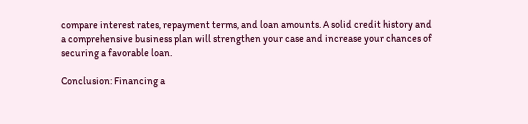compare interest rates, repayment terms, and loan amounts. A solid credit history and a comprehensive business plan will strengthen your case and increase your chances of securing a favorable loan.

Conclusion: Financing a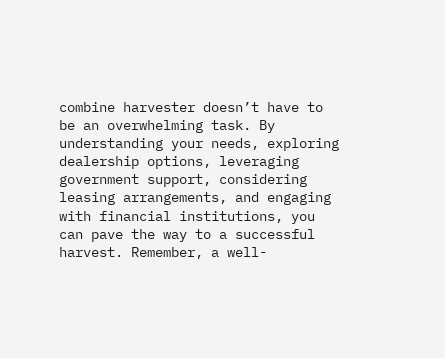combine harvester doesn’t have to be an overwhelming task. By understanding your needs, exploring dealership options, leveraging government support, considering leasing arrangements, and engaging with financial institutions, you can pave the way to a successful harvest. Remember, a well-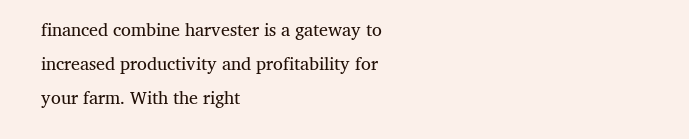financed combine harvester is a gateway to increased productivity and profitability for your farm. With the right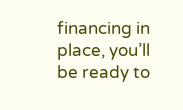financing in place, you’ll be ready to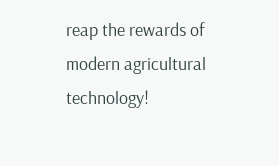reap the rewards of modern agricultural technology!